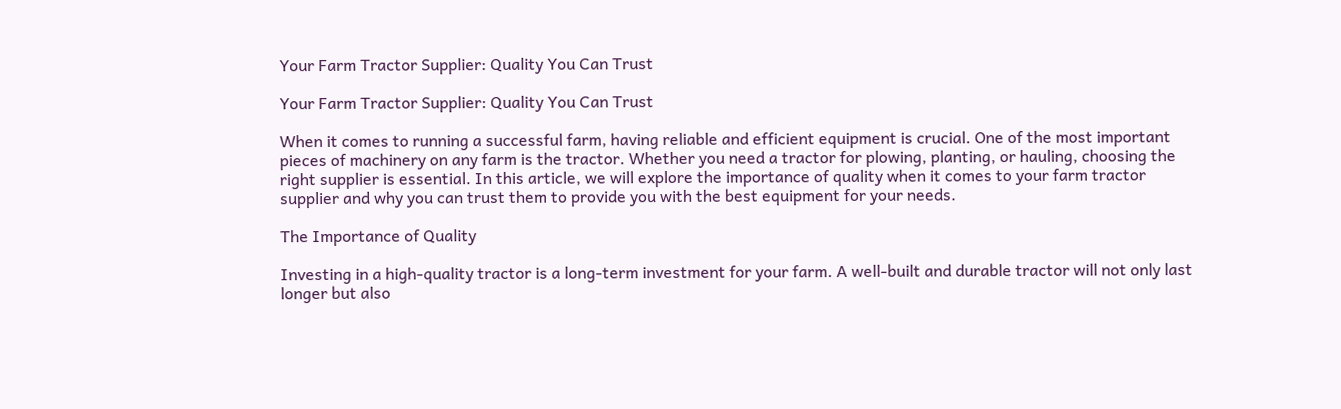Your Farm Tractor Supplier: Quality You Can Trust

Your Farm Tractor Supplier: Quality You Can Trust

When it comes to running a successful farm, having reliable and efficient equipment is crucial. One of the most important pieces of machinery on any farm is the tractor. Whether you need a tractor for plowing, planting, or hauling, choosing the right supplier is essential. In this article, we will explore the importance of quality when it comes to your farm tractor supplier and why you can trust them to provide you with the best equipment for your needs.

The Importance of Quality

Investing in a high-quality tractor is a long-term investment for your farm. A well-built and durable tractor will not only last longer but also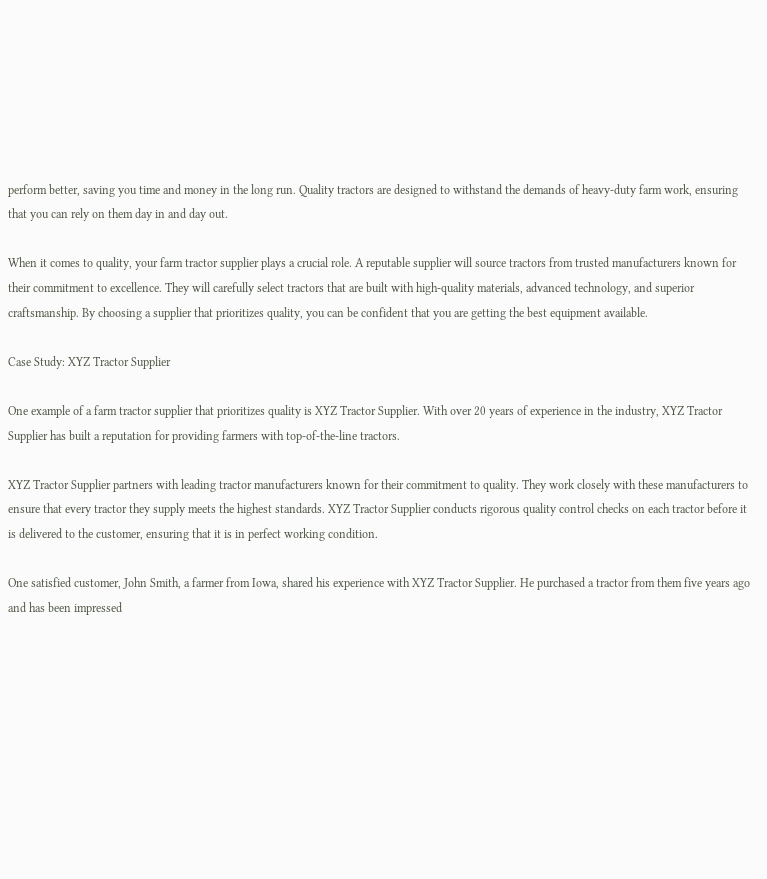perform better, saving you time and money in the long run. Quality tractors are designed to withstand the demands of heavy-duty farm work, ensuring that you can rely on them day in and day out.

When it comes to quality, your farm tractor supplier plays a crucial role. A reputable supplier will source tractors from trusted manufacturers known for their commitment to excellence. They will carefully select tractors that are built with high-quality materials, advanced technology, and superior craftsmanship. By choosing a supplier that prioritizes quality, you can be confident that you are getting the best equipment available.

Case Study: XYZ Tractor Supplier

One example of a farm tractor supplier that prioritizes quality is XYZ Tractor Supplier. With over 20 years of experience in the industry, XYZ Tractor Supplier has built a reputation for providing farmers with top-of-the-line tractors.

XYZ Tractor Supplier partners with leading tractor manufacturers known for their commitment to quality. They work closely with these manufacturers to ensure that every tractor they supply meets the highest standards. XYZ Tractor Supplier conducts rigorous quality control checks on each tractor before it is delivered to the customer, ensuring that it is in perfect working condition.

One satisfied customer, John Smith, a farmer from Iowa, shared his experience with XYZ Tractor Supplier. He purchased a tractor from them five years ago and has been impressed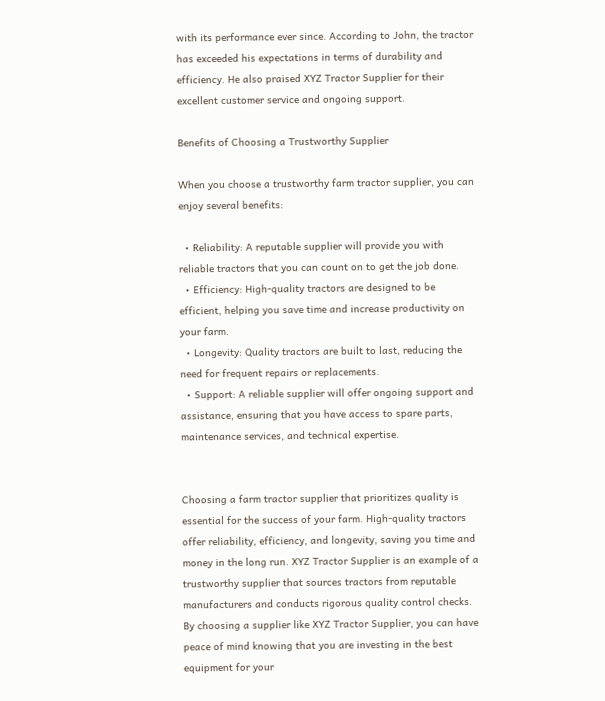with its performance ever since. According to John, the tractor has exceeded his expectations in terms of durability and efficiency. He also praised XYZ Tractor Supplier for their excellent customer service and ongoing support.

Benefits of Choosing a Trustworthy Supplier

When you choose a trustworthy farm tractor supplier, you can enjoy several benefits:

  • Reliability: A reputable supplier will provide you with reliable tractors that you can count on to get the job done.
  • Efficiency: High-quality tractors are designed to be efficient, helping you save time and increase productivity on your farm.
  • Longevity: Quality tractors are built to last, reducing the need for frequent repairs or replacements.
  • Support: A reliable supplier will offer ongoing support and assistance, ensuring that you have access to spare parts, maintenance services, and technical expertise.


Choosing a farm tractor supplier that prioritizes quality is essential for the success of your farm. High-quality tractors offer reliability, efficiency, and longevity, saving you time and money in the long run. XYZ Tractor Supplier is an example of a trustworthy supplier that sources tractors from reputable manufacturers and conducts rigorous quality control checks. By choosing a supplier like XYZ Tractor Supplier, you can have peace of mind knowing that you are investing in the best equipment for your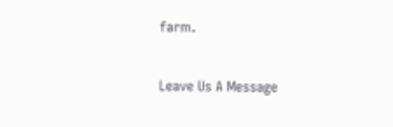farm.

Leave Us A Message